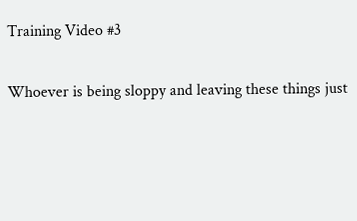Training Video #3

Whoever is being sloppy and leaving these things just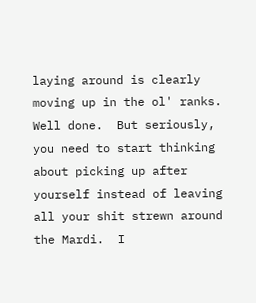laying around is clearly moving up in the ol' ranks.  Well done.  But seriously, you need to start thinking about picking up after yourself instead of leaving all your shit strewn around the Mardi.  I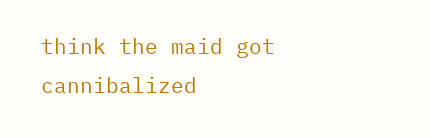think the maid got cannibalized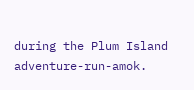during the Plum Island adventure-run-amok.